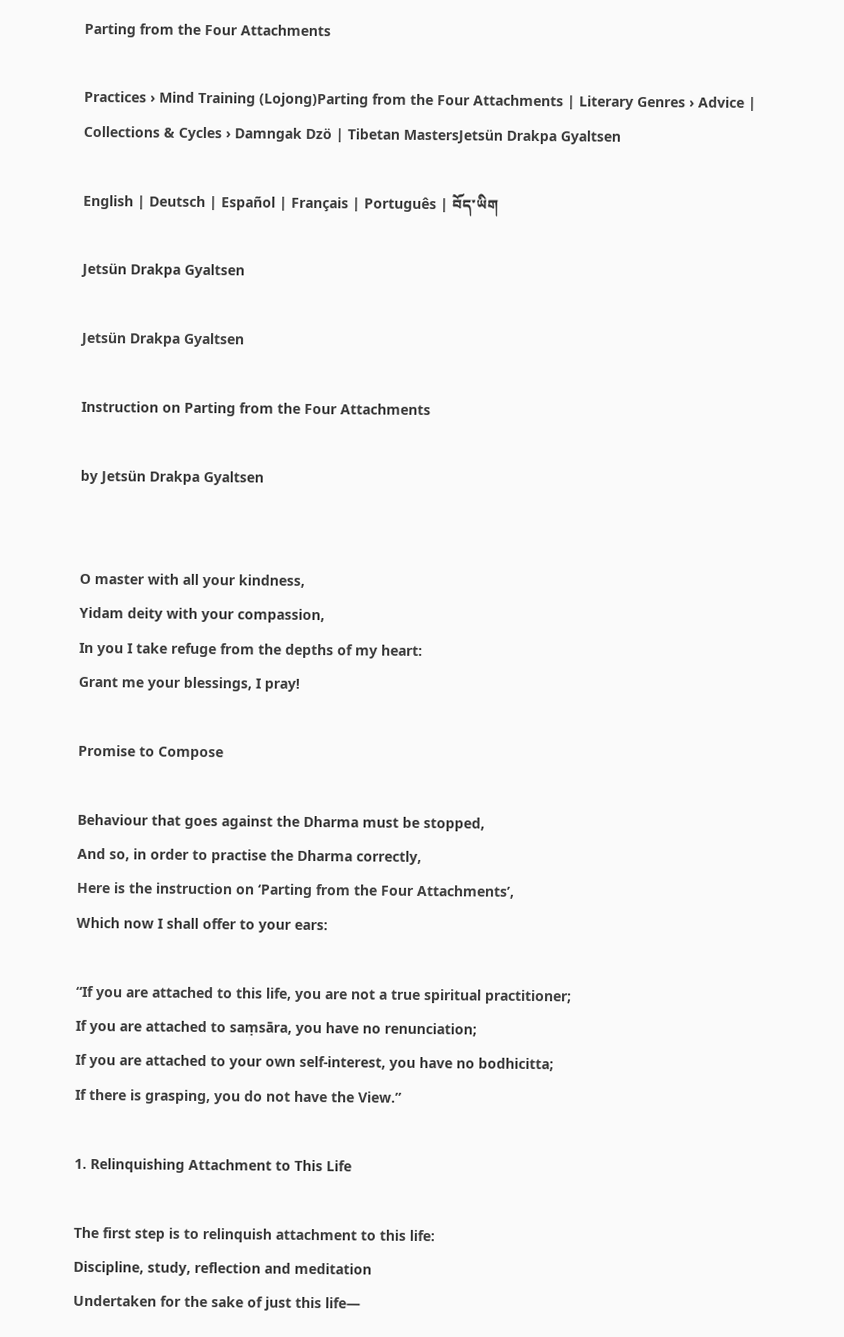Parting from the Four Attachments

Practices › Mind Training (Lojong)Parting from the Four Attachments | Literary Genres › Advice | Collections & Cycles › Damngak Dzö | Tibetan MastersJetsün Drakpa Gyaltsen

English | Deutsch | Español | Français | Português | བོད་ཡིག

Jetsün Drakpa Gyaltsen

Jetsün Drakpa Gyaltsen

Instruction on Parting from the Four Attachments

by Jetsün Drakpa Gyaltsen


O master with all your kindness,
Yidam deity with your compassion,
In you I take refuge from the depths of my heart:
Grant me your blessings, I pray!

Promise to Compose

Behaviour that goes against the Dharma must be stopped,
And so, in order to practise the Dharma correctly,
Here is the instruction on ‘Parting from the Four Attachments’,
Which now I shall offer to your ears:

“If you are attached to this life, you are not a true spiritual practitioner;
If you are attached to saṃsāra, you have no renunciation;
If you are attached to your own self-interest, you have no bodhicitta;
If there is grasping, you do not have the View.”

1. Relinquishing Attachment to This Life

The first step is to relinquish attachment to this life:
Discipline, study, reflection and meditation
Undertaken for the sake of just this life—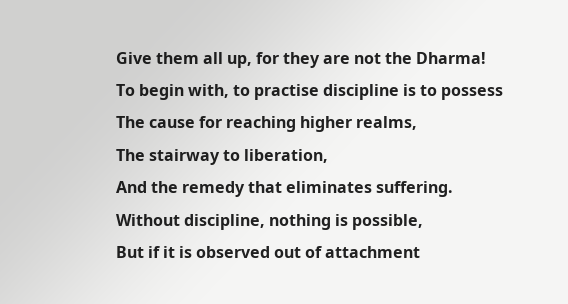Give them all up, for they are not the Dharma!
To begin with, to practise discipline is to possess
The cause for reaching higher realms,
The stairway to liberation,
And the remedy that eliminates suffering.
Without discipline, nothing is possible,
But if it is observed out of attachment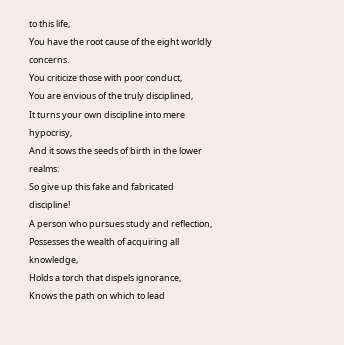to this life,
You have the root cause of the eight worldly concerns.
You criticize those with poor conduct,
You are envious of the truly disciplined,
It turns your own discipline into mere hypocrisy,
And it sows the seeds of birth in the lower realms:
So give up this fake and fabricated discipline!
A person who pursues study and reflection,
Possesses the wealth of acquiring all knowledge,
Holds a torch that dispels ignorance,
Knows the path on which to lead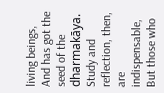living beings,
And has got the seed of the dharmakāya.
Study and reflection, then, are indispensable,
But those who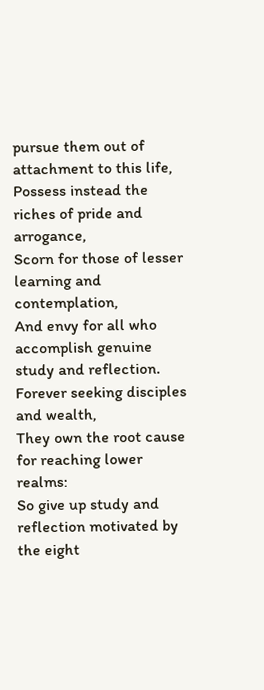pursue them out of attachment to this life,
Possess instead the riches of pride and arrogance,
Scorn for those of lesser learning and contemplation,
And envy for all who accomplish genuine study and reflection.
Forever seeking disciples and wealth,
They own the root cause for reaching lower realms:
So give up study and reflection motivated by the eight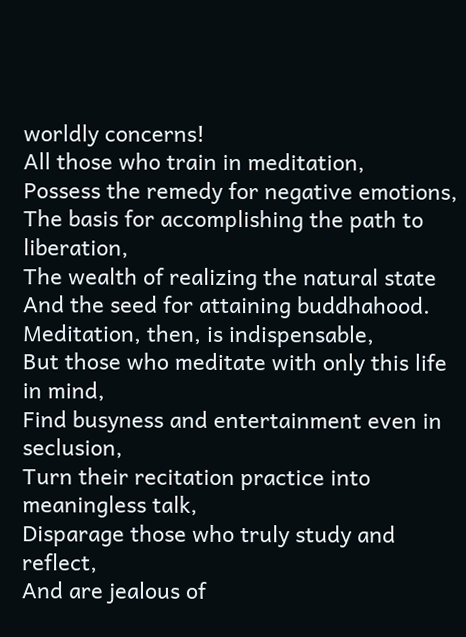worldly concerns!
All those who train in meditation,
Possess the remedy for negative emotions,
The basis for accomplishing the path to liberation,
The wealth of realizing the natural state
And the seed for attaining buddhahood.
Meditation, then, is indispensable,
But those who meditate with only this life in mind,
Find busyness and entertainment even in seclusion,
Turn their recitation practice into meaningless talk,
Disparage those who truly study and reflect,
And are jealous of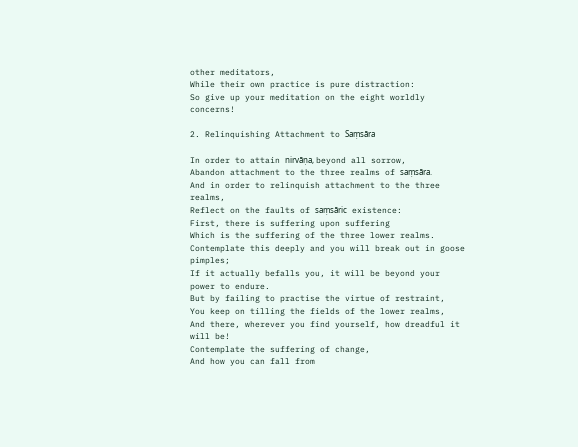other meditators,
While their own practice is pure distraction:
So give up your meditation on the eight worldly concerns!

2. Relinquishing Attachment to Saṃsāra

In order to attain nirvāṇa, beyond all sorrow,
Abandon attachment to the three realms of saṃsāra.
And in order to relinquish attachment to the three realms,
Reflect on the faults of saṃsāric existence:
First, there is suffering upon suffering
Which is the suffering of the three lower realms.
Contemplate this deeply and you will break out in goose pimples;
If it actually befalls you, it will be beyond your power to endure.
But by failing to practise the virtue of restraint,
You keep on tilling the fields of the lower realms,
And there, wherever you find yourself, how dreadful it will be!
Contemplate the suffering of change,
And how you can fall from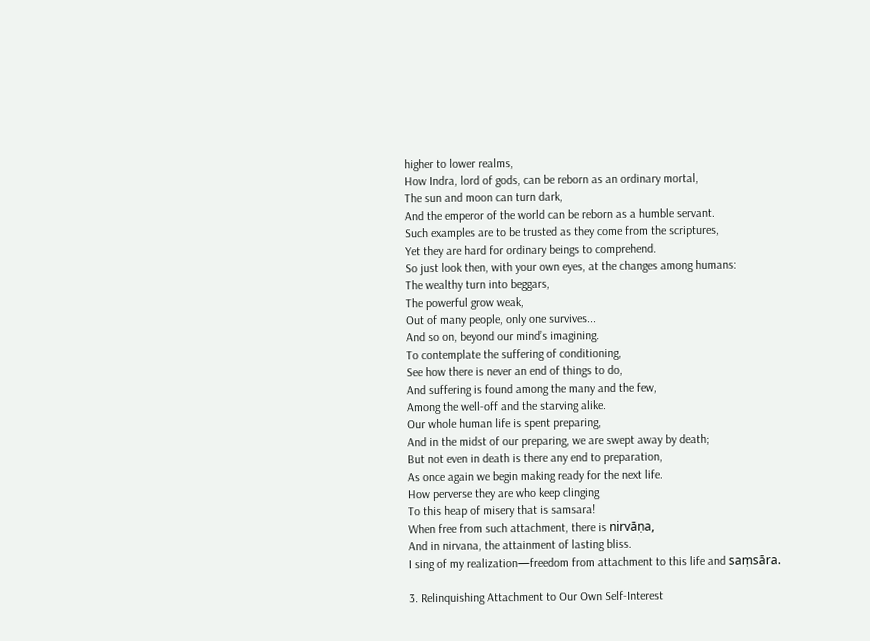higher to lower realms,
How Indra, lord of gods, can be reborn as an ordinary mortal,
The sun and moon can turn dark,
And the emperor of the world can be reborn as a humble servant.
Such examples are to be trusted as they come from the scriptures,
Yet they are hard for ordinary beings to comprehend.
So just look then, with your own eyes, at the changes among humans:
The wealthy turn into beggars,
The powerful grow weak,
Out of many people, only one survives...
And so on, beyond our mind’s imagining.
To contemplate the suffering of conditioning,
See how there is never an end of things to do,
And suffering is found among the many and the few,
Among the well-off and the starving alike.
Our whole human life is spent preparing,
And in the midst of our preparing, we are swept away by death;
But not even in death is there any end to preparation,
As once again we begin making ready for the next life.
How perverse they are who keep clinging
To this heap of misery that is samsara!
When free from such attachment, there is nirvāṇa,
And in nirvana, the attainment of lasting bliss.
I sing of my realization—freedom from attachment to this life and saṃsāra.

3. Relinquishing Attachment to Our Own Self-Interest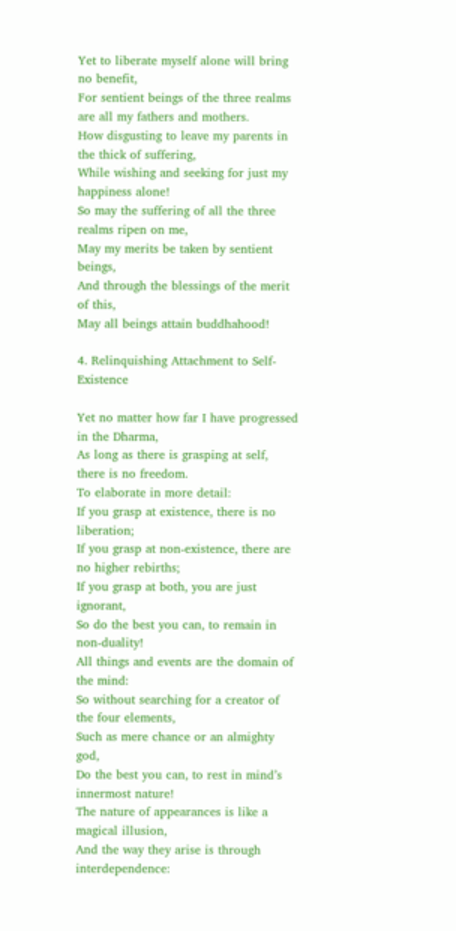Yet to liberate myself alone will bring no benefit,
For sentient beings of the three realms are all my fathers and mothers.
How disgusting to leave my parents in the thick of suffering,
While wishing and seeking for just my happiness alone!
So may the suffering of all the three realms ripen on me,
May my merits be taken by sentient beings,
And through the blessings of the merit of this,
May all beings attain buddhahood!

4. Relinquishing Attachment to Self-Existence

Yet no matter how far I have progressed in the Dharma,
As long as there is grasping at self, there is no freedom.
To elaborate in more detail:
If you grasp at existence, there is no liberation;
If you grasp at non-existence, there are no higher rebirths;
If you grasp at both, you are just ignorant,
So do the best you can, to remain in non-duality!
All things and events are the domain of the mind:
So without searching for a creator of the four elements,
Such as mere chance or an almighty god,
Do the best you can, to rest in mind’s innermost nature!
The nature of appearances is like a magical illusion,
And the way they arise is through interdependence: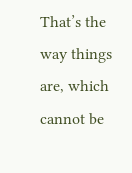That’s the way things are, which cannot be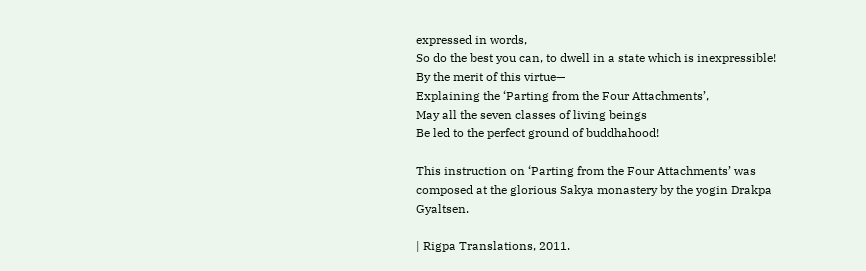expressed in words,
So do the best you can, to dwell in a state which is inexpressible!
By the merit of this virtue—
Explaining the ‘Parting from the Four Attachments’,
May all the seven classes of living beings
Be led to the perfect ground of buddhahood!

This instruction on ‘Parting from the Four Attachments’ was composed at the glorious Sakya monastery by the yogin Drakpa Gyaltsen.

| Rigpa Translations, 2011.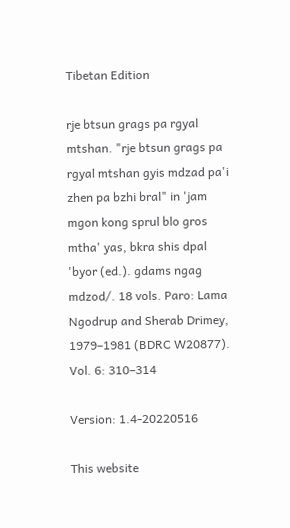Tibetan Edition

rje btsun grags pa rgyal mtshan. "rje btsun grags pa rgyal mtshan gyis mdzad pa'i zhen pa bzhi bral" in 'jam mgon kong sprul blo gros mtha' yas, bkra shis dpal 'byor (ed.). gdams ngag mdzod/. 18 vols. Paro: Lama Ngodrup and Sherab Drimey, 1979–1981 (BDRC W20877). Vol. 6: 310–314

Version: 1.4-20220516

This website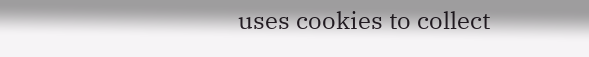uses cookies to collect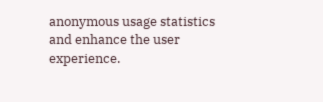anonymous usage statistics and enhance the user experience.